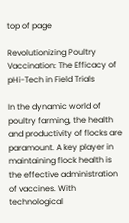top of page

Revolutionizing Poultry Vaccination: The Efficacy of pHi-Tech in Field Trials

In the dynamic world of poultry farming, the health and productivity of flocks are paramount. A key player in maintaining flock health is the effective administration of vaccines. With technological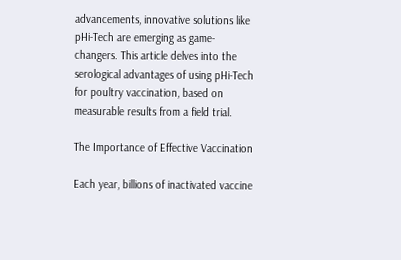advancements, innovative solutions like pHi-Tech are emerging as game-changers. This article delves into the serological advantages of using pHi-Tech for poultry vaccination, based on measurable results from a field trial.

The Importance of Effective Vaccination

Each year, billions of inactivated vaccine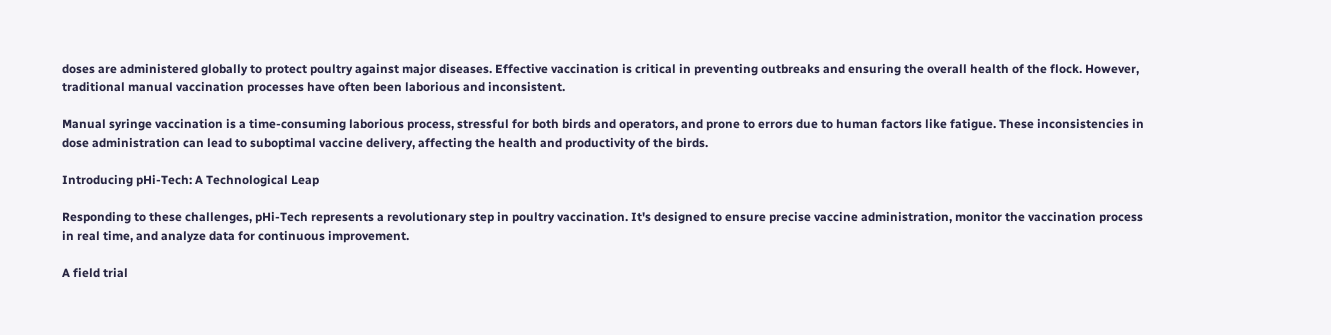doses are administered globally to protect poultry against major diseases. Effective vaccination is critical in preventing outbreaks and ensuring the overall health of the flock. However, traditional manual vaccination processes have often been laborious and inconsistent.

Manual syringe vaccination is a time-consuming laborious process, stressful for both birds and operators, and prone to errors due to human factors like fatigue. These inconsistencies in dose administration can lead to suboptimal vaccine delivery, affecting the health and productivity of the birds.

Introducing pHi-Tech: A Technological Leap

Responding to these challenges, pHi-Tech represents a revolutionary step in poultry vaccination. It's designed to ensure precise vaccine administration, monitor the vaccination process in real time, and analyze data for continuous improvement.

A field trial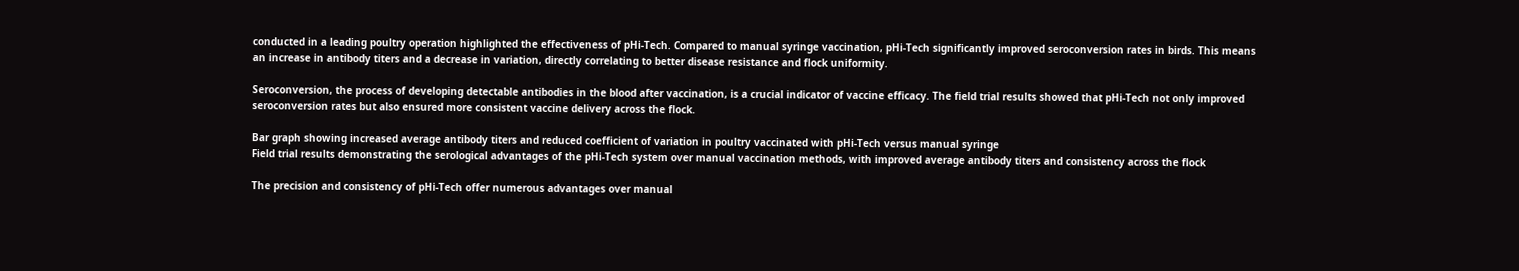conducted in a leading poultry operation highlighted the effectiveness of pHi-Tech. Compared to manual syringe vaccination, pHi-Tech significantly improved seroconversion rates in birds. This means an increase in antibody titers and a decrease in variation, directly correlating to better disease resistance and flock uniformity.

Seroconversion, the process of developing detectable antibodies in the blood after vaccination, is a crucial indicator of vaccine efficacy. The field trial results showed that pHi-Tech not only improved seroconversion rates but also ensured more consistent vaccine delivery across the flock.

Bar graph showing increased average antibody titers and reduced coefficient of variation in poultry vaccinated with pHi-Tech versus manual syringe
Field trial results demonstrating the serological advantages of the pHi-Tech system over manual vaccination methods, with improved average antibody titers and consistency across the flock

The precision and consistency of pHi-Tech offer numerous advantages over manual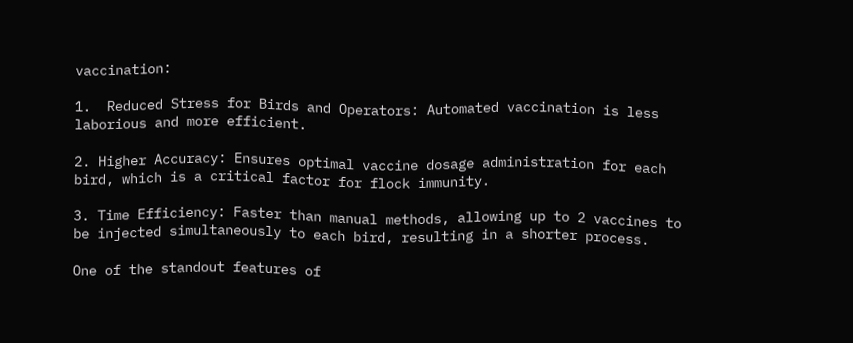vaccination:

1.  Reduced Stress for Birds and Operators: Automated vaccination is less laborious and more efficient.

2. Higher Accuracy: Ensures optimal vaccine dosage administration for each bird, which is a critical factor for flock immunity.

3. Time Efficiency: Faster than manual methods, allowing up to 2 vaccines to be injected simultaneously to each bird, resulting in a shorter process.

One of the standout features of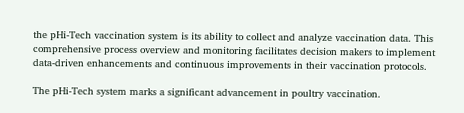the pHi-Tech vaccination system is its ability to collect and analyze vaccination data. This comprehensive process overview and monitoring facilitates decision makers to implement data-driven enhancements and continuous improvements in their vaccination protocols.

The pHi-Tech system marks a significant advancement in poultry vaccination.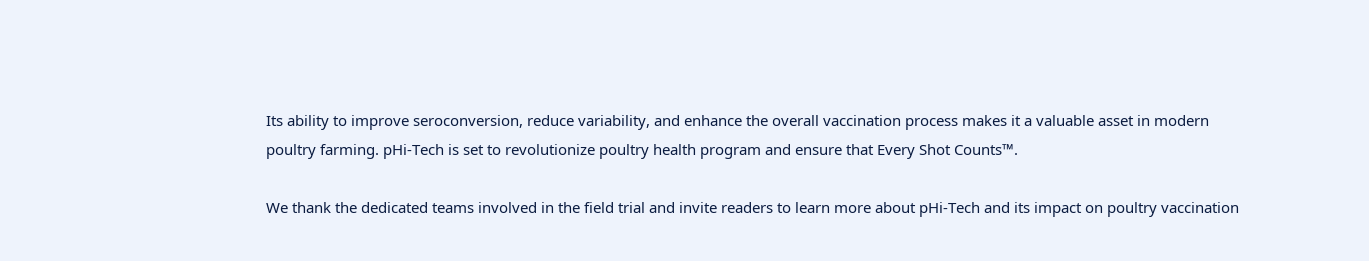Its ability to improve seroconversion, reduce variability, and enhance the overall vaccination process makes it a valuable asset in modern poultry farming. pHi-Tech is set to revolutionize poultry health program and ensure that Every Shot Counts™.

We thank the dedicated teams involved in the field trial and invite readers to learn more about pHi-Tech and its impact on poultry vaccination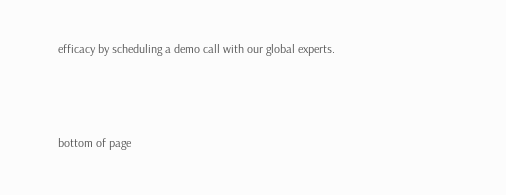efficacy by scheduling a demo call with our global experts.



bottom of page